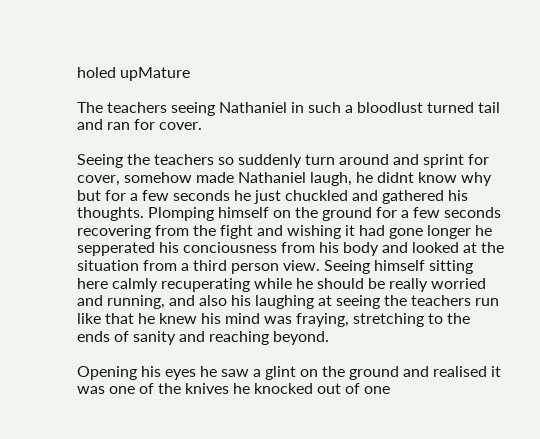holed upMature

The teachers seeing Nathaniel in such a bloodlust turned tail and ran for cover.

Seeing the teachers so suddenly turn around and sprint for cover, somehow made Nathaniel laugh, he didnt know why but for a few seconds he just chuckled and gathered his thoughts. Plomping himself on the ground for a few seconds recovering from the fight and wishing it had gone longer he sepperated his conciousness from his body and looked at the situation from a third person view. Seeing himself sitting here calmly recuperating while he should be really worried and running, and also his laughing at seeing the teachers run like that he knew his mind was fraying, stretching to the ends of sanity and reaching beyond.

Opening his eyes he saw a glint on the ground and realised it was one of the knives he knocked out of one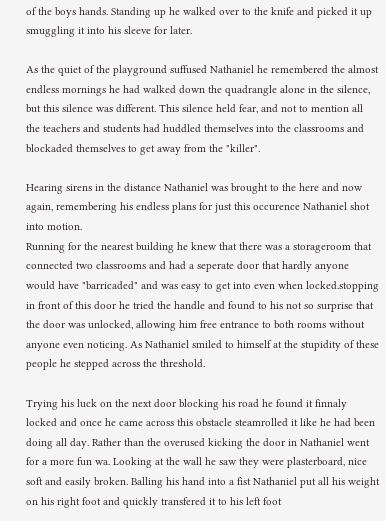of the boys hands. Standing up he walked over to the knife and picked it up smuggling it into his sleeve for later.

As the quiet of the playground suffused Nathaniel he remembered the almost endless mornings he had walked down the quadrangle alone in the silence, but this silence was different. This silence held fear, and not to mention all the teachers and students had huddled themselves into the classrooms and blockaded themselves to get away from the "killer".

Hearing sirens in the distance Nathaniel was brought to the here and now again, remembering his endless plans for just this occurence Nathaniel shot into motion.
Running for the nearest building he knew that there was a storageroom that connected two classrooms and had a seperate door that hardly anyone would have "barricaded" and was easy to get into even when locked.stopping in front of this door he tried the handle and found to his not so surprise that the door was unlocked, allowing him free entrance to both rooms without anyone even noticing. As Nathaniel smiled to himself at the stupidity of these people he stepped across the threshold.

Trying his luck on the next door blocking his road he found it finnaly locked and once he came across this obstacle steamrolled it like he had been doing all day. Rather than the overused kicking the door in Nathaniel went for a more fun wa. Looking at the wall he saw they were plasterboard, nice soft and easily broken. Balling his hand into a fist Nathaniel put all his weight on his right foot and quickly transfered it to his left foot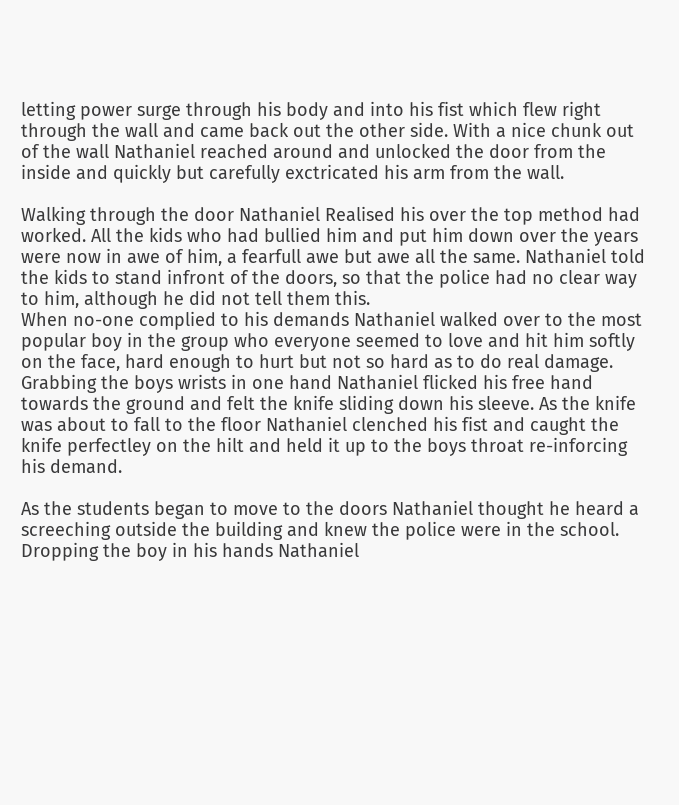letting power surge through his body and into his fist which flew right through the wall and came back out the other side. With a nice chunk out of the wall Nathaniel reached around and unlocked the door from the inside and quickly but carefully exctricated his arm from the wall.

Walking through the door Nathaniel Realised his over the top method had worked. All the kids who had bullied him and put him down over the years were now in awe of him, a fearfull awe but awe all the same. Nathaniel told the kids to stand infront of the doors, so that the police had no clear way to him, although he did not tell them this.
When no-one complied to his demands Nathaniel walked over to the most popular boy in the group who everyone seemed to love and hit him softly on the face, hard enough to hurt but not so hard as to do real damage. Grabbing the boys wrists in one hand Nathaniel flicked his free hand towards the ground and felt the knife sliding down his sleeve. As the knife was about to fall to the floor Nathaniel clenched his fist and caught the knife perfectley on the hilt and held it up to the boys throat re-inforcing his demand.

As the students began to move to the doors Nathaniel thought he heard a screeching outside the building and knew the police were in the school. Dropping the boy in his hands Nathaniel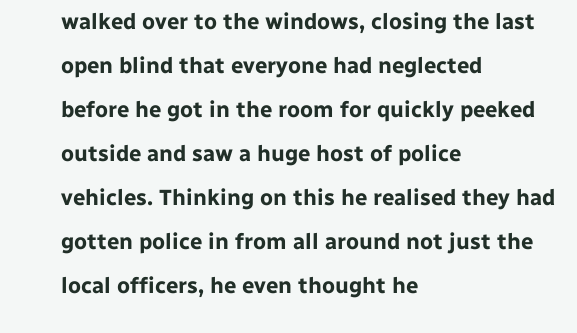walked over to the windows, closing the last open blind that everyone had neglected before he got in the room for quickly peeked outside and saw a huge host of police vehicles. Thinking on this he realised they had gotten police in from all around not just the local officers, he even thought he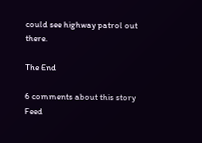could see highway patrol out there.

The End

6 comments about this story Feed